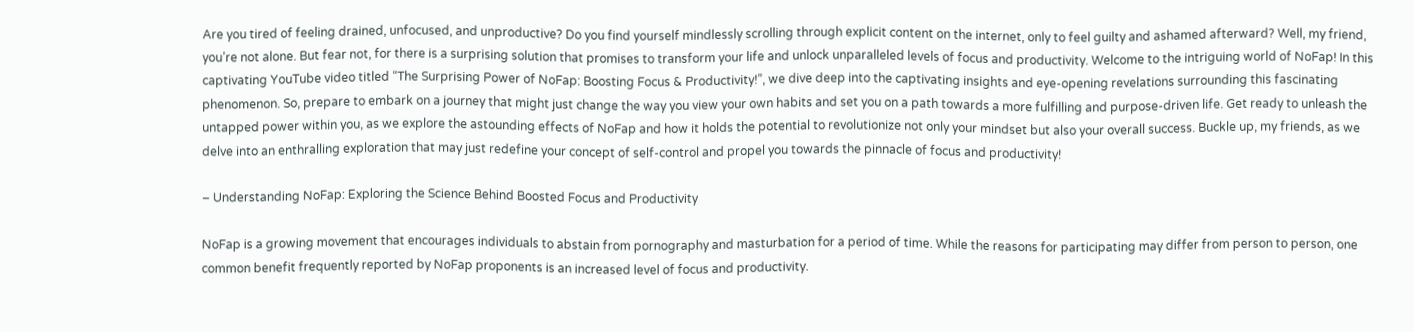Are you tired of feeling drained, unfocused, and unproductive? Do you find yourself mindlessly scrolling through explicit content on the internet, only to feel guilty and ashamed afterward? Well, my friend, you’re not alone. But fear not, for there is a surprising solution that promises to transform your life and unlock unparalleled levels of focus and productivity. Welcome to the intriguing world of NoFap! In this captivating YouTube video titled “The Surprising Power of NoFap: Boosting Focus & Productivity!”, we dive deep into the captivating insights and eye-opening revelations surrounding this fascinating phenomenon. So, prepare to embark on a journey that might just change the way you view your own habits and set you on a path towards a more fulfilling and purpose-driven life. Get ready to unleash the untapped power within you, as we explore the astounding effects of NoFap and how it holds the potential to revolutionize not only your mindset but also your overall success. Buckle up, my friends, as we delve into an enthralling exploration that may just redefine your concept of self-control and propel you towards the pinnacle of focus and productivity!

– Understanding NoFap: Exploring the Science Behind Boosted Focus and Productivity

NoFap is a growing movement that encourages individuals to abstain from pornography and masturbation for a period of time. While the reasons for participating may differ from person to person, one common benefit frequently reported by NoFap proponents is an increased level of focus and productivity.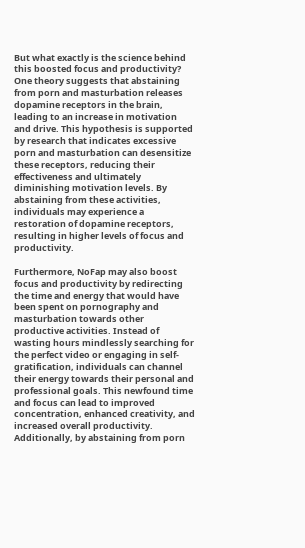But what exactly is the science behind this boosted focus and productivity? One theory suggests that abstaining from porn and masturbation releases dopamine receptors in the brain, leading to an increase in motivation and drive. This hypothesis is supported by research that indicates excessive porn and masturbation can desensitize these receptors, reducing their effectiveness and ultimately diminishing motivation levels. By abstaining from these activities, individuals may experience a restoration of dopamine receptors, resulting in higher levels of focus and productivity.

Furthermore, NoFap may also boost focus and productivity by redirecting the time and energy that would have been spent on pornography and masturbation towards other productive activities. Instead of wasting hours mindlessly searching for the perfect video or engaging in self-gratification, individuals can channel their energy towards their personal and professional goals. This newfound time and focus can lead to improved concentration, enhanced creativity, and increased overall productivity. Additionally, by abstaining from porn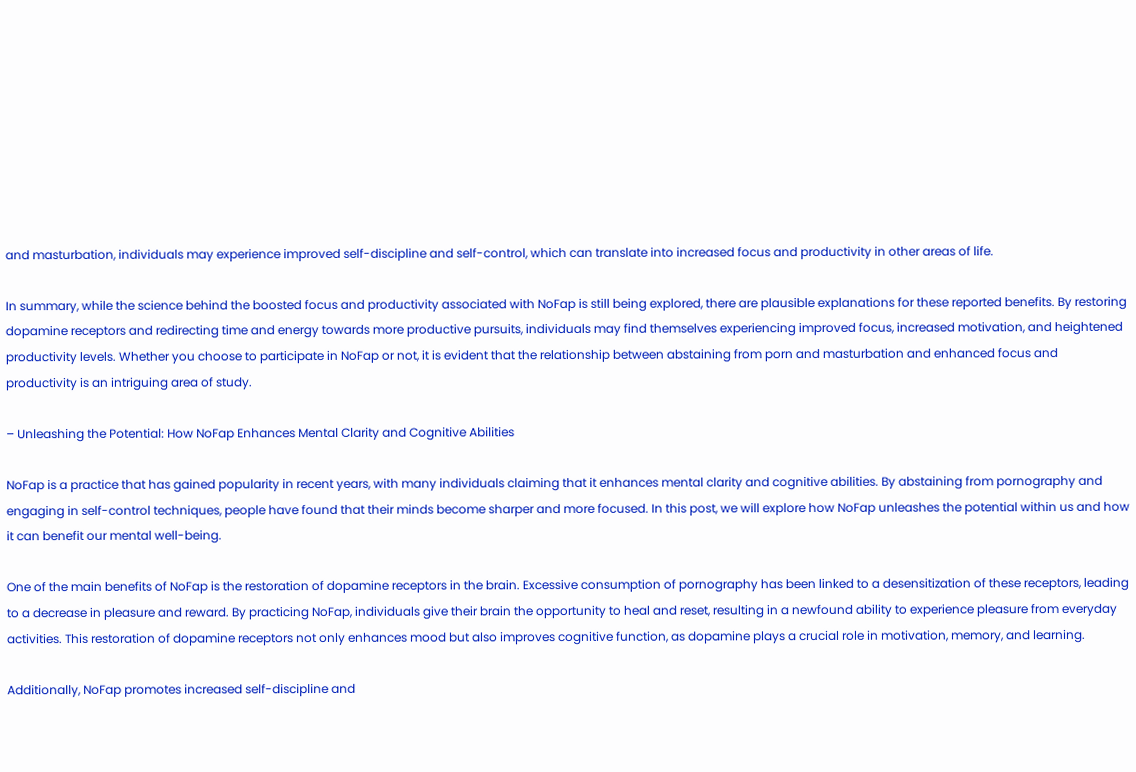and masturbation, individuals may experience improved self-discipline and self-control, which can translate into increased focus and productivity in other areas of life.

In summary, while the science behind the boosted focus and productivity associated with NoFap is still being explored, there are plausible explanations for these reported benefits. By restoring dopamine receptors and redirecting time and energy towards more productive pursuits, individuals may find themselves experiencing improved focus, increased motivation, and heightened productivity levels. Whether you choose to participate in NoFap or not, it is evident that the relationship between abstaining from porn and masturbation and enhanced focus and productivity is an intriguing area of study.

– Unleashing the Potential: How NoFap Enhances Mental Clarity and Cognitive Abilities

NoFap is a practice that has gained popularity in recent years, with many individuals claiming that it enhances mental clarity and cognitive abilities. By abstaining from pornography and engaging in self-control techniques, people have found that their minds become sharper and more focused. In this post, we will explore how NoFap unleashes the potential within us and how it can benefit our mental well-being.

One of the main benefits of NoFap is the restoration of dopamine receptors in the brain. Excessive consumption of pornography has been linked to a desensitization of these receptors, leading to a decrease in pleasure and reward. By practicing NoFap, individuals give their brain the opportunity to heal and reset, resulting in a newfound ability to experience pleasure from everyday activities. This restoration of dopamine receptors not only enhances mood but also improves cognitive function, as dopamine plays a crucial role in motivation, memory, and learning.

Additionally, NoFap promotes increased self-discipline and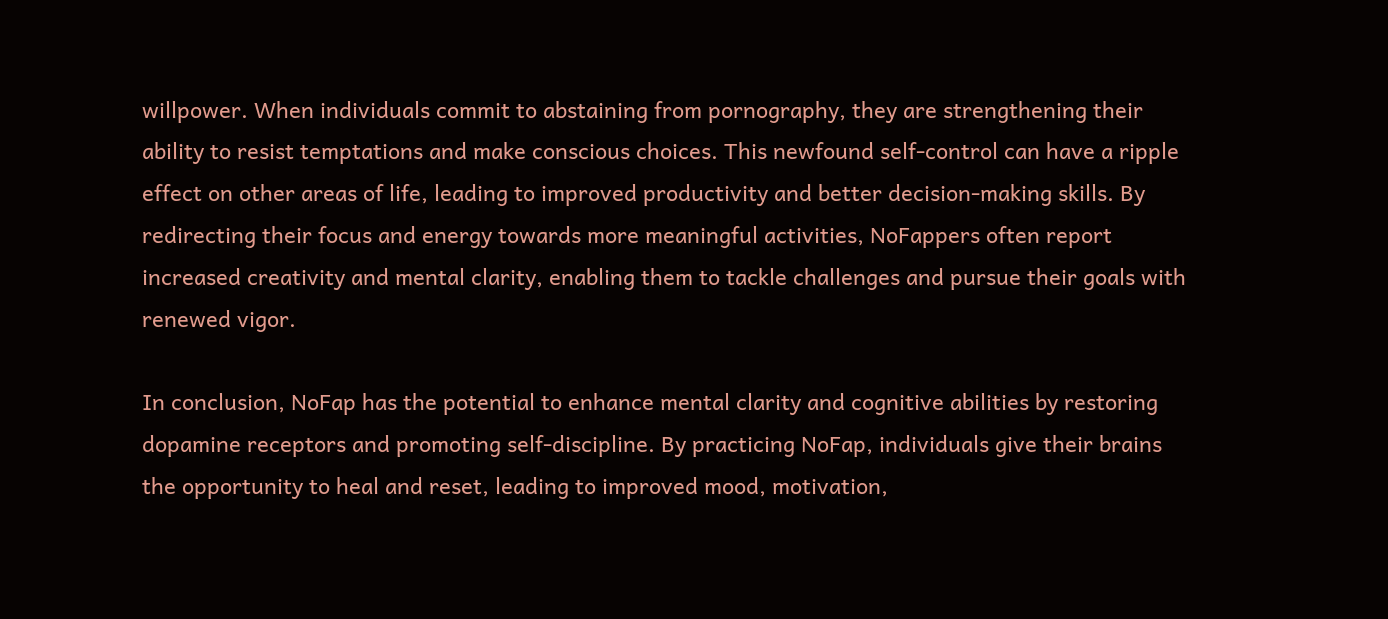willpower. When individuals commit to abstaining from pornography, they are strengthening their ability to resist temptations and make conscious choices. This newfound self-control can have a ripple effect on other areas of life, leading to improved productivity and better decision-making skills. By redirecting their focus and energy towards more meaningful activities, NoFappers often report increased creativity and mental clarity, enabling them to tackle challenges and pursue their goals with renewed vigor.

In conclusion, NoFap has the potential to enhance mental clarity and cognitive abilities by restoring dopamine receptors and promoting self-discipline. By practicing NoFap, individuals give their brains the opportunity to heal and reset, leading to improved mood, motivation,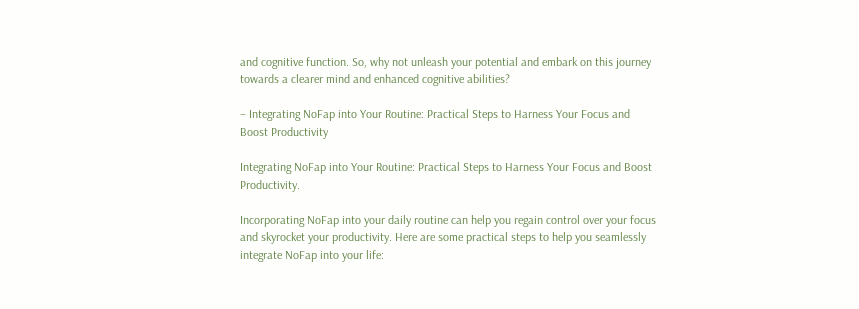and cognitive function. So, why not unleash your potential and embark on this journey towards a clearer mind and enhanced cognitive abilities?

– Integrating NoFap into Your Routine: Practical Steps to Harness Your Focus and Boost Productivity

Integrating NoFap into Your Routine: Practical Steps to Harness Your Focus and Boost Productivity.

Incorporating NoFap into your daily routine can help you regain control over your focus and skyrocket your productivity. Here are some practical steps to help you seamlessly integrate NoFap into your life: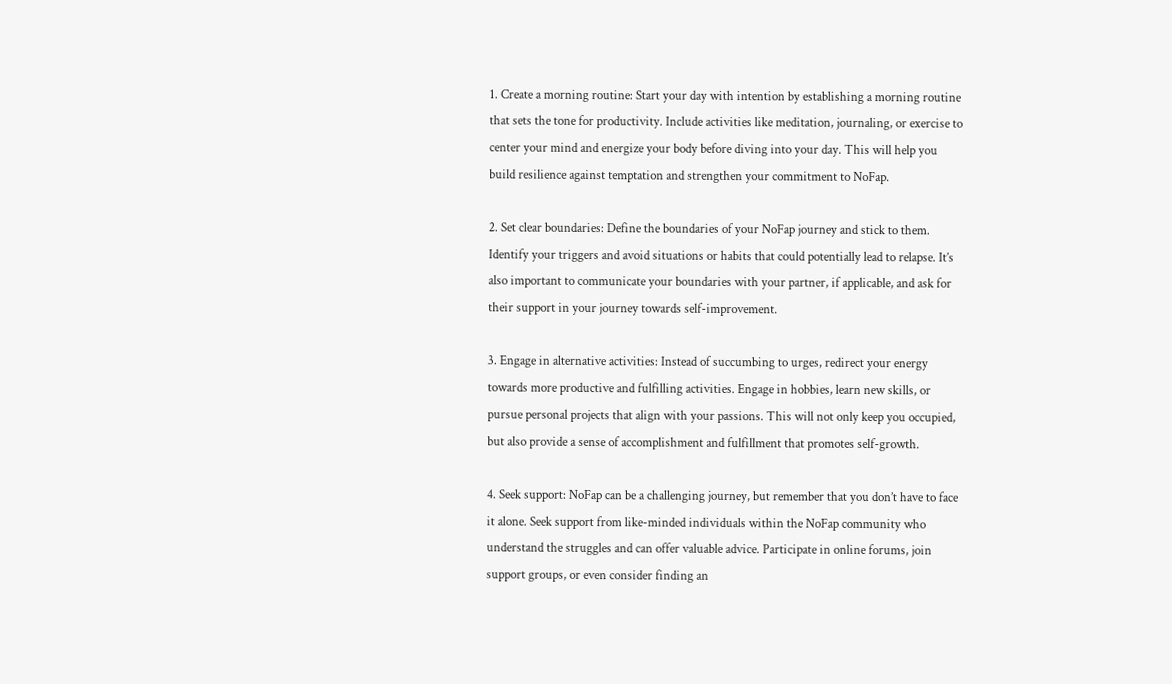1. Create a morning routine: Start your day with intention by establishing a morning routine that sets the tone for productivity. Include activities like meditation, journaling, or exercise to center your mind and energize your body before diving into your day. This will help you build resilience against temptation and strengthen your commitment to NoFap.

2. Set clear boundaries: Define the boundaries of your NoFap journey and stick to them. Identify your triggers and avoid situations or habits that could potentially lead to relapse. It’s also important to communicate your boundaries with your partner, if applicable, and ask for their support in your journey towards self-improvement.

3. Engage in alternative activities: Instead of succumbing to urges, redirect your energy towards more productive and fulfilling activities. Engage in hobbies, learn new skills, or pursue personal projects that align with your passions. This will not only keep you occupied, but also provide a sense of accomplishment and fulfillment that promotes self-growth.

4. Seek support: NoFap can be a challenging journey, but remember that you don’t have to face it alone. Seek support from like-minded individuals within the NoFap community who understand the struggles and can offer valuable advice. Participate in online forums, join support groups, or even consider finding an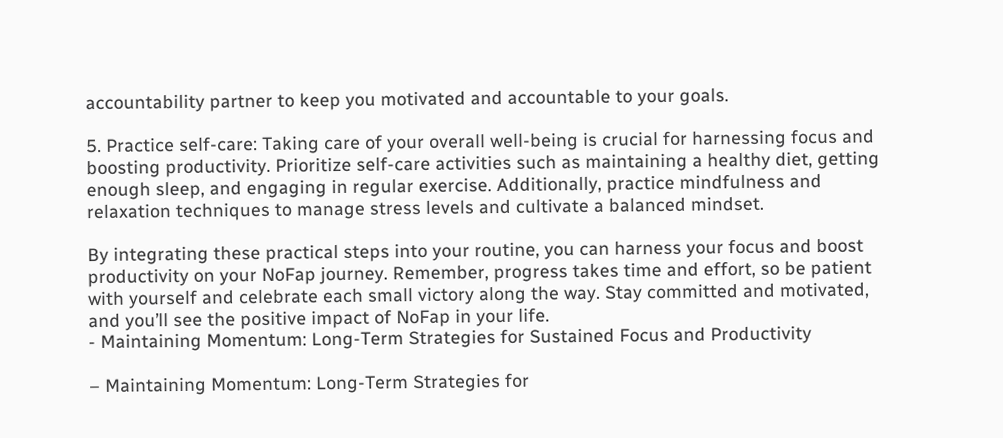accountability partner to keep you motivated and accountable to your goals.

5. Practice self-care: Taking care of your overall well-being is crucial for harnessing focus and boosting productivity. Prioritize self-care activities such as maintaining a healthy diet, getting enough sleep, and engaging in regular exercise. Additionally, practice mindfulness and relaxation techniques to manage stress levels and cultivate a balanced mindset.

By integrating these practical steps into your routine, you can harness your focus and boost productivity on your NoFap journey. Remember, progress takes time and effort, so be patient with yourself and celebrate each small victory along the way. Stay committed and motivated, and you’ll see the positive impact of NoFap in your life.
- Maintaining Momentum: Long-Term Strategies for Sustained Focus and Productivity

– Maintaining Momentum: Long-Term Strategies for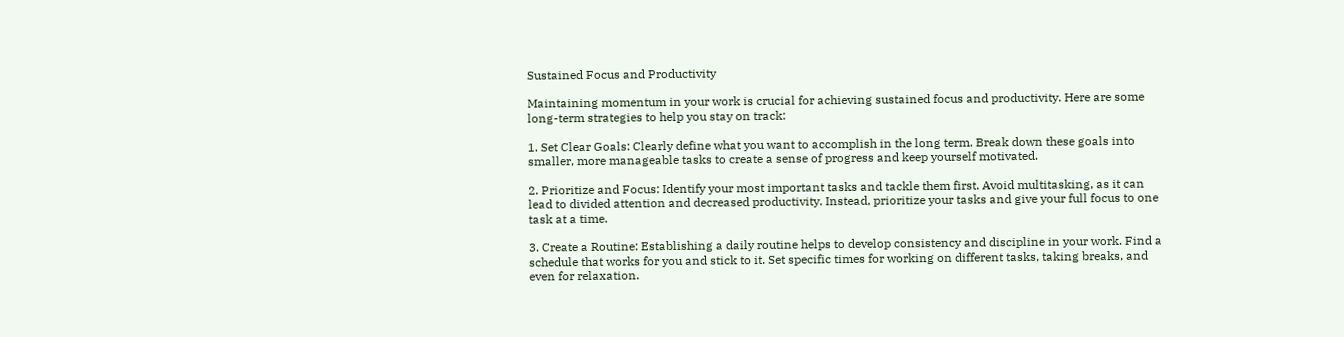Sustained Focus and Productivity

Maintaining momentum in your work is crucial for achieving sustained focus and productivity. Here are some long-term strategies to help you stay on track:

1. Set Clear Goals: Clearly define what you want to accomplish in the long term. Break down these goals into smaller, more manageable tasks to create a sense of progress and keep yourself motivated.

2. Prioritize and Focus: Identify your most important tasks and tackle them first. Avoid multitasking, as it can lead to divided attention and decreased productivity. Instead, prioritize your tasks and give your full focus to one task at a time.

3. Create a Routine: Establishing a daily routine helps to develop consistency and discipline in your work. Find a schedule that works for you and stick to it. Set specific times for working on different tasks, taking breaks, and even for relaxation.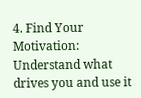4. Find Your Motivation: Understand what drives you and use it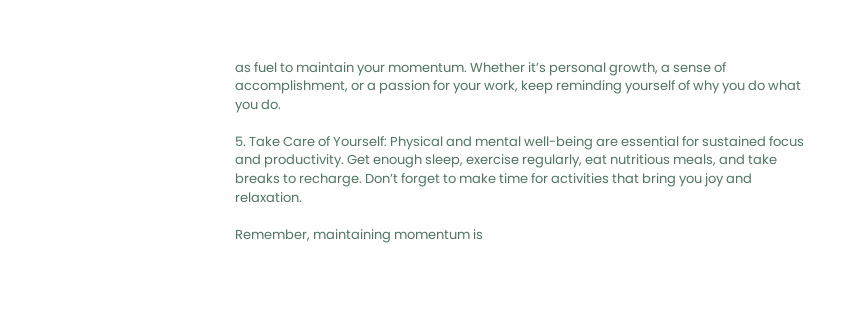as fuel to maintain your momentum. Whether it’s personal growth, a sense of accomplishment, or a passion for your work, keep reminding yourself of why you do what you do.

5. Take Care of Yourself: Physical and mental well-being are essential for sustained focus and productivity. Get enough sleep, exercise regularly, eat nutritious meals, and take breaks to recharge. Don’t forget to make time for activities that bring you joy and relaxation.

Remember, maintaining momentum is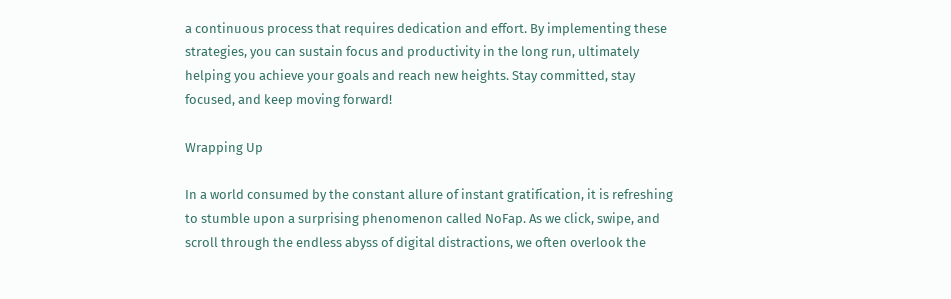a continuous process that requires dedication and effort. By implementing these strategies, you can sustain focus and productivity in the long run, ultimately helping you achieve your goals and reach new heights. Stay committed, stay focused, and keep moving forward!

Wrapping Up

In a world consumed by the constant allure of instant gratification, it is refreshing to stumble upon a surprising phenomenon called NoFap. As we click, swipe, and scroll through the endless abyss of digital distractions, we often overlook the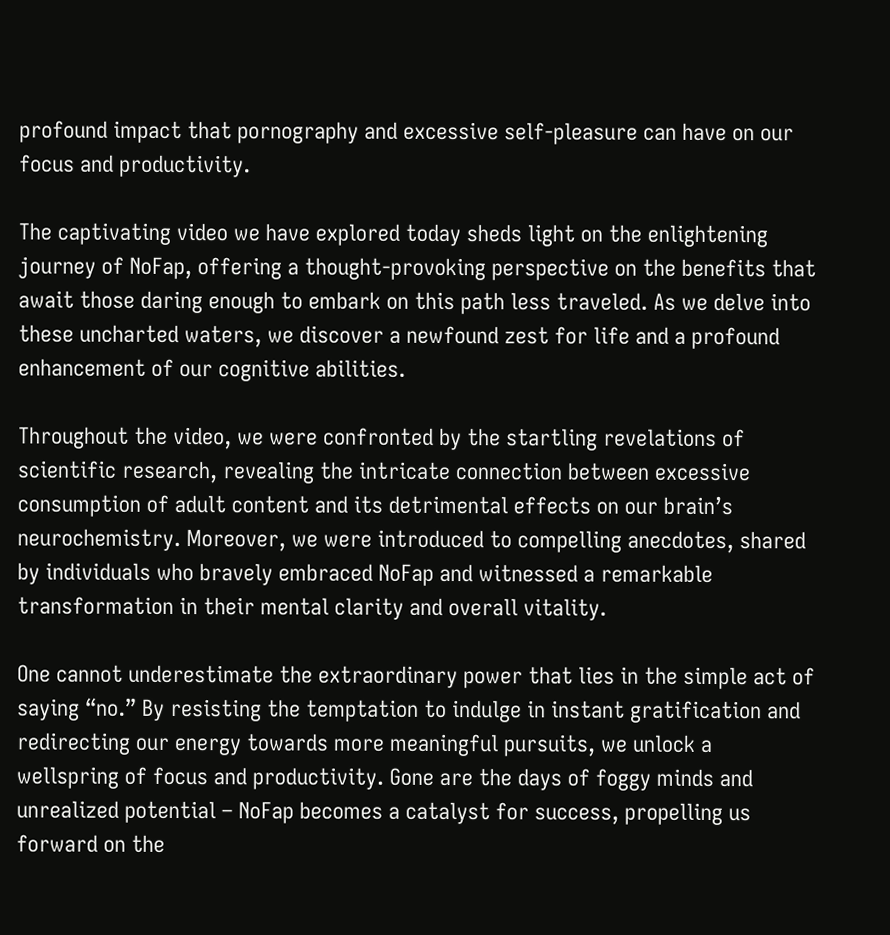profound impact that pornography and excessive self-pleasure can have on our focus and productivity.

The captivating video we have explored today sheds light on the enlightening journey of NoFap, offering a thought-provoking perspective on the benefits that await those daring enough to embark on this path less traveled. As we delve into these uncharted waters, we discover a newfound zest for life and a profound enhancement of our cognitive abilities.

Throughout the video, we were confronted by the startling revelations of scientific research, revealing the intricate connection between excessive consumption of adult content and its detrimental effects on our brain’s neurochemistry. Moreover, we were introduced to compelling anecdotes, shared by individuals who bravely embraced NoFap and witnessed a remarkable transformation in their mental clarity and overall vitality.

One cannot underestimate the extraordinary power that lies in the simple act of saying “no.” By resisting the temptation to indulge in instant gratification and redirecting our energy towards more meaningful pursuits, we unlock a wellspring of focus and productivity. Gone are the days of foggy minds and unrealized potential – NoFap becomes a catalyst for success, propelling us forward on the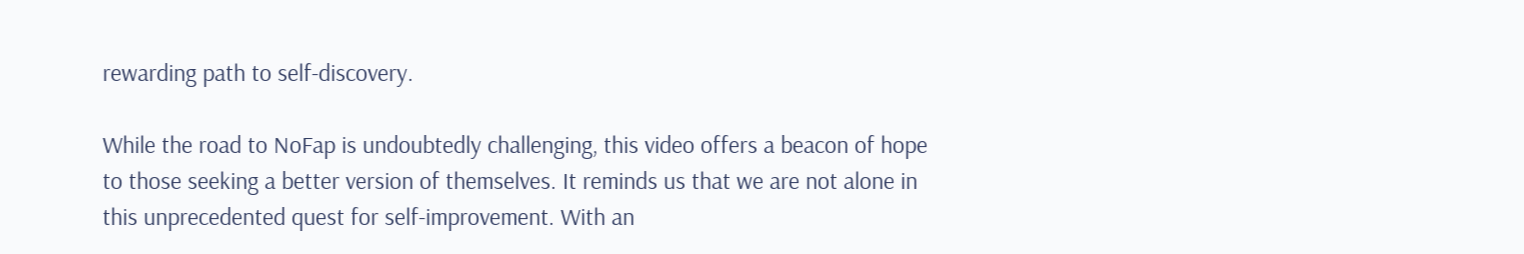rewarding path to self-discovery.

While the road to NoFap is undoubtedly challenging, this video offers a beacon of hope to those seeking a better version of themselves. It reminds us that we are not alone in this unprecedented quest for self-improvement. With an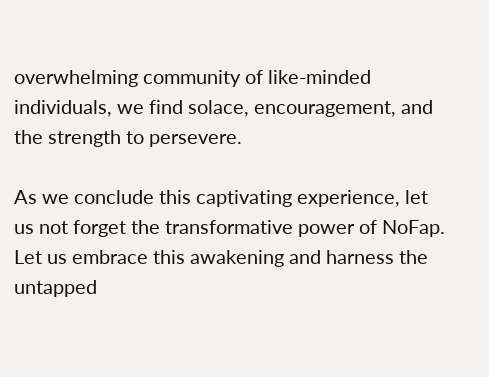overwhelming community of like-minded individuals, we find solace, encouragement, and the strength to persevere.

As we conclude this captivating experience, let us not forget the transformative power of NoFap. Let us embrace this awakening and harness the untapped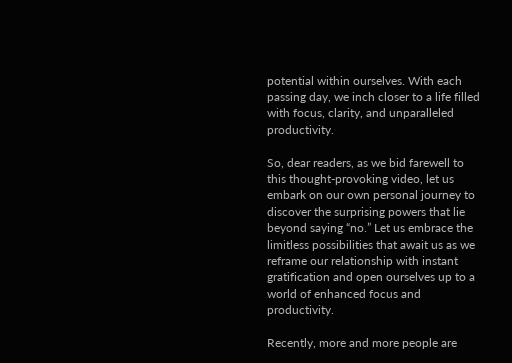potential within ourselves. With each passing day, we inch closer to a life filled with focus, clarity, and unparalleled productivity.

So, dear readers, as we bid farewell to this thought-provoking video, let us embark on our own personal journey to discover the surprising powers that lie beyond saying “no.” Let us embrace the limitless possibilities that await us as we reframe our relationship with instant gratification and open ourselves up to a world of enhanced focus and productivity.

Recently, more and more people are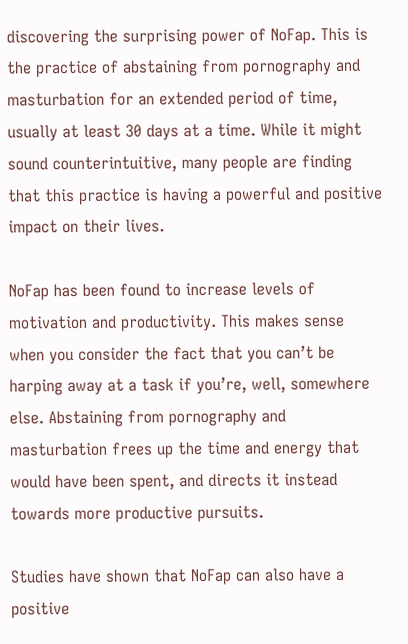discovering the surprising power of NoFap. This is the practice of abstaining from pornography and masturbation for an extended period of time, usually at least 30 days at a time. While it might sound counterintuitive, many people are finding that this practice is having a powerful and positive impact on their lives.

NoFap has been found to increase levels of motivation and productivity. This makes sense when you consider the fact that you can’t be harping away at a task if you’re, well, somewhere else. Abstaining from pornography and masturbation frees up the time and energy that would have been spent, and directs it instead towards more productive pursuits.

Studies have shown that NoFap can also have a positive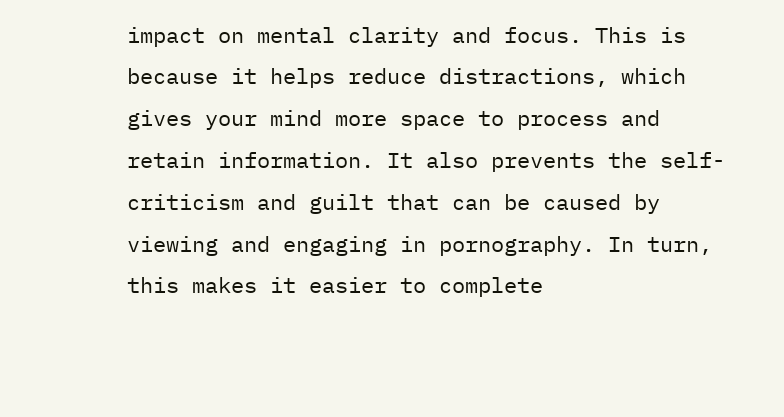impact on mental clarity and focus. This is because it helps reduce distractions, which gives your mind more space to process and retain information. It also prevents the self-criticism and guilt that can be caused by viewing and engaging in pornography. In turn, this makes it easier to complete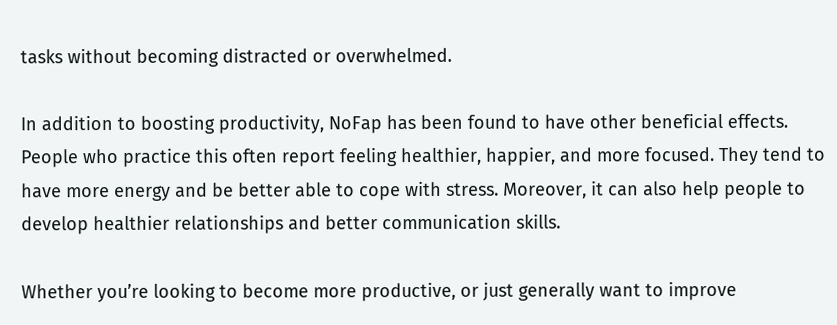tasks without becoming distracted or overwhelmed.

In addition to boosting productivity, NoFap has been found to have other beneficial effects. People who practice this often report feeling healthier, happier, and more focused. They tend to have more energy and be better able to cope with stress. Moreover, it can also help people to develop healthier relationships and better communication skills.

Whether you’re looking to become more productive, or just generally want to improve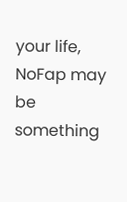your life, NoFap may be something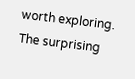worth exploring. The surprising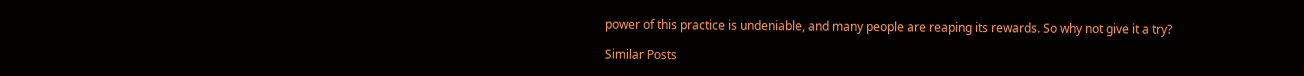power of this practice is undeniable, and many people are reaping its rewards. So why not give it a try?

Similar Posts